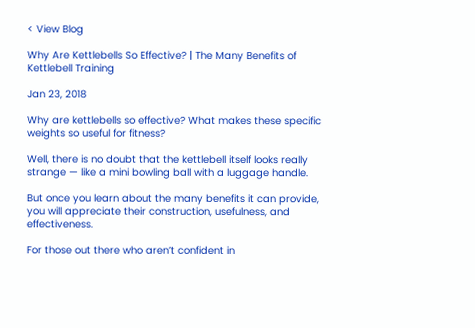< View Blog

Why Are Kettlebells So Effective? | The Many Benefits of Kettlebell Training

Jan 23, 2018

Why are kettlebells so effective? What makes these specific weights so useful for fitness?

Well, there is no doubt that the kettlebell itself looks really strange — like a mini bowling ball with a luggage handle.

But once you learn about the many benefits it can provide, you will appreciate their construction, usefulness, and effectiveness.

For those out there who aren’t confident in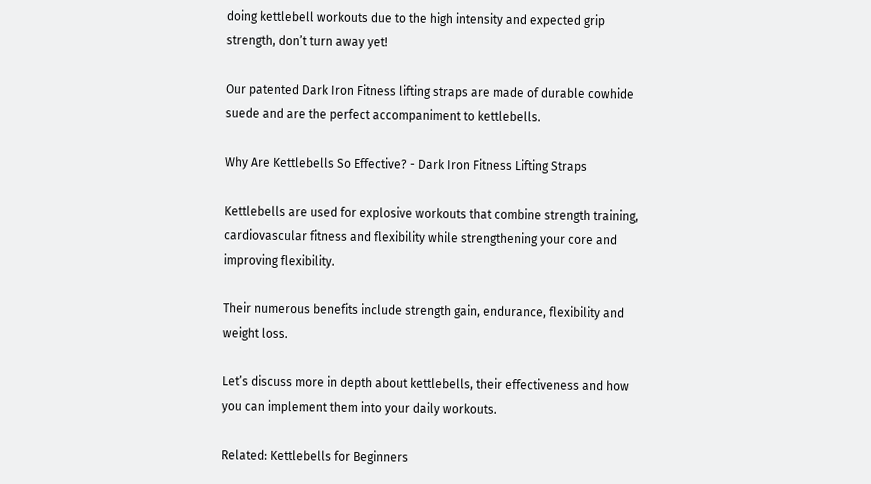doing kettlebell workouts due to the high intensity and expected grip strength, don’t turn away yet!

Our patented Dark Iron Fitness lifting straps are made of durable cowhide suede and are the perfect accompaniment to kettlebells.

Why Are Kettlebells So Effective? - Dark Iron Fitness Lifting Straps

Kettlebells are used for explosive workouts that combine strength training, cardiovascular fitness and flexibility while strengthening your core and improving flexibility.

Their numerous benefits include strength gain, endurance, flexibility and weight loss.

Let’s discuss more in depth about kettlebells, their effectiveness and how you can implement them into your daily workouts.

Related: Kettlebells for Beginners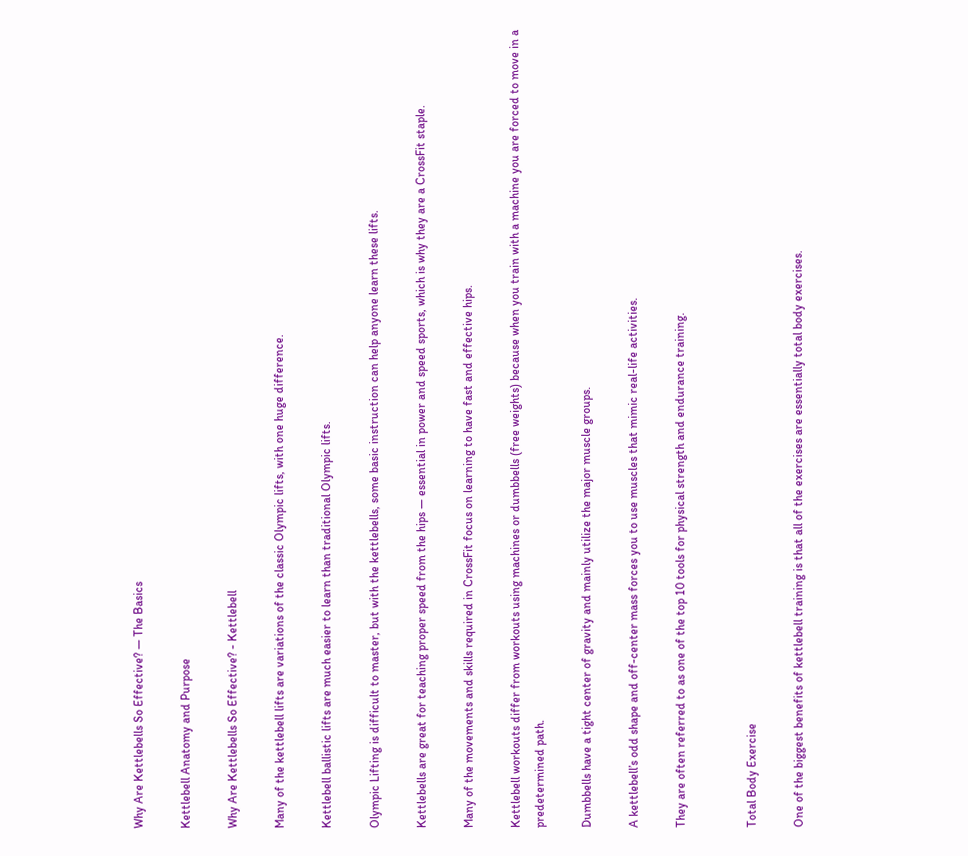Why Are Kettlebells So Effective? — The Basics

Kettlebell Anatomy and Purpose

Why Are Kettlebells So Effective? - Kettlebell

Many of the kettlebell lifts are variations of the classic Olympic lifts, with one huge difference.

Kettlebell ballistic lifts are much easier to learn than traditional Olympic lifts.

Olympic Lifting is difficult to master, but with the kettlebells, some basic instruction can help anyone learn these lifts.

Kettlebells are great for teaching proper speed from the hips — essential in power and speed sports, which is why they are a CrossFit staple.

Many of the movements and skills required in CrossFit focus on learning to have fast and effective hips.

Kettlebell workouts differ from workouts using machines or dumbbells (free weights) because when you train with a machine you are forced to move in a predetermined path.

Dumbbells have a tight center of gravity and mainly utilize the major muscle groups.

A kettlebell’s odd shape and off-center mass forces you to use muscles that mimic real-life activities.

They are often referred to as one of the top 10 tools for physical strength and endurance training.


Total Body Exercise

One of the biggest benefits of kettlebell training is that all of the exercises are essentially total body exercises.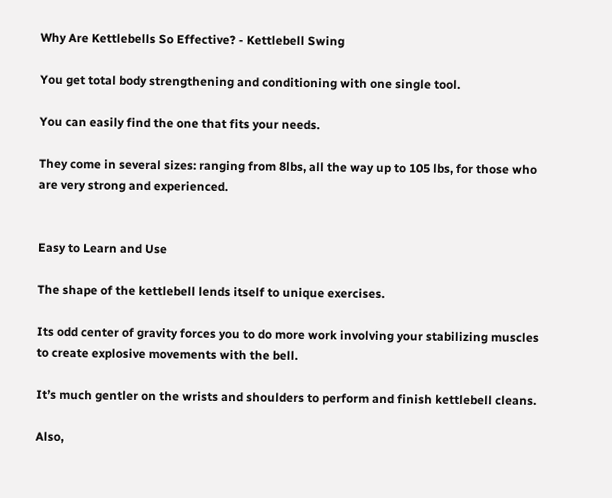Why Are Kettlebells So Effective? - Kettlebell Swing

You get total body strengthening and conditioning with one single tool.

You can easily find the one that fits your needs.

They come in several sizes: ranging from 8lbs, all the way up to 105 lbs, for those who are very strong and experienced.


Easy to Learn and Use

The shape of the kettlebell lends itself to unique exercises.

Its odd center of gravity forces you to do more work involving your stabilizing muscles to create explosive movements with the bell.

It’s much gentler on the wrists and shoulders to perform and finish kettlebell cleans.

Also,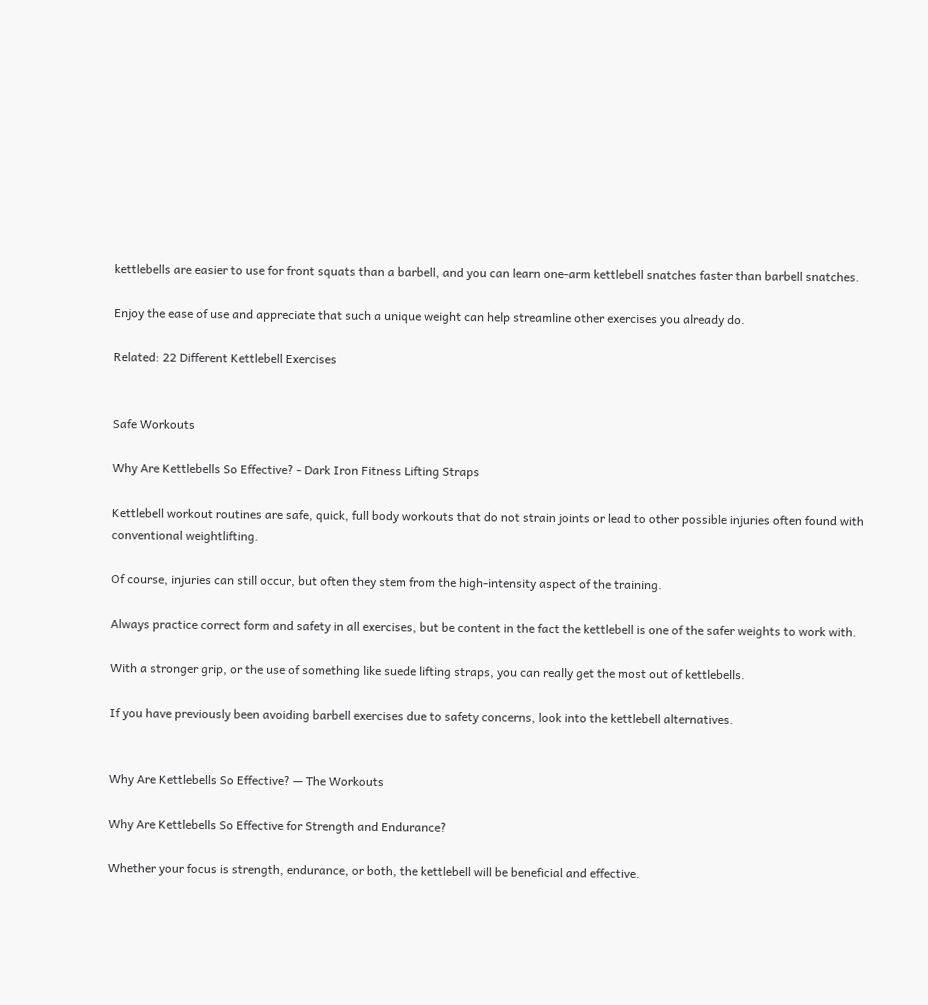kettlebells are easier to use for front squats than a barbell, and you can learn one-arm kettlebell snatches faster than barbell snatches.

Enjoy the ease of use and appreciate that such a unique weight can help streamline other exercises you already do.

Related: 22 Different Kettlebell Exercises


Safe Workouts

Why Are Kettlebells So Effective? - Dark Iron Fitness Lifting Straps

Kettlebell workout routines are safe, quick, full body workouts that do not strain joints or lead to other possible injuries often found with conventional weightlifting.

Of course, injuries can still occur, but often they stem from the high-intensity aspect of the training.

Always practice correct form and safety in all exercises, but be content in the fact the kettlebell is one of the safer weights to work with.

With a stronger grip, or the use of something like suede lifting straps, you can really get the most out of kettlebells.

If you have previously been avoiding barbell exercises due to safety concerns, look into the kettlebell alternatives.


Why Are Kettlebells So Effective? — The Workouts

Why Are Kettlebells So Effective for Strength and Endurance?

Whether your focus is strength, endurance, or both, the kettlebell will be beneficial and effective.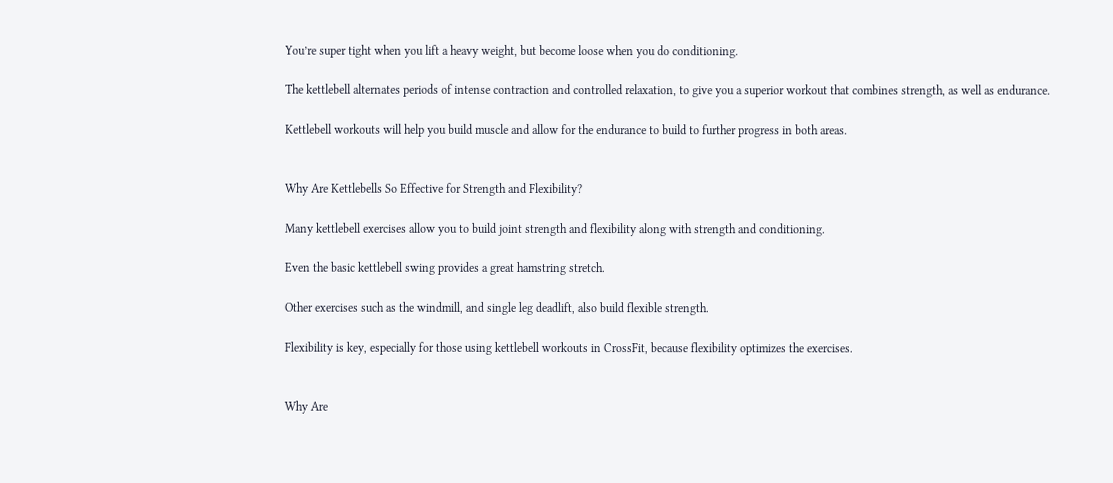You’re super tight when you lift a heavy weight, but become loose when you do conditioning.

The kettlebell alternates periods of intense contraction and controlled relaxation, to give you a superior workout that combines strength, as well as endurance.

Kettlebell workouts will help you build muscle and allow for the endurance to build to further progress in both areas.


Why Are Kettlebells So Effective for Strength and Flexibility?

Many kettlebell exercises allow you to build joint strength and flexibility along with strength and conditioning.

Even the basic kettlebell swing provides a great hamstring stretch.

Other exercises such as the windmill, and single leg deadlift, also build flexible strength.

Flexibility is key, especially for those using kettlebell workouts in CrossFit, because flexibility optimizes the exercises.


Why Are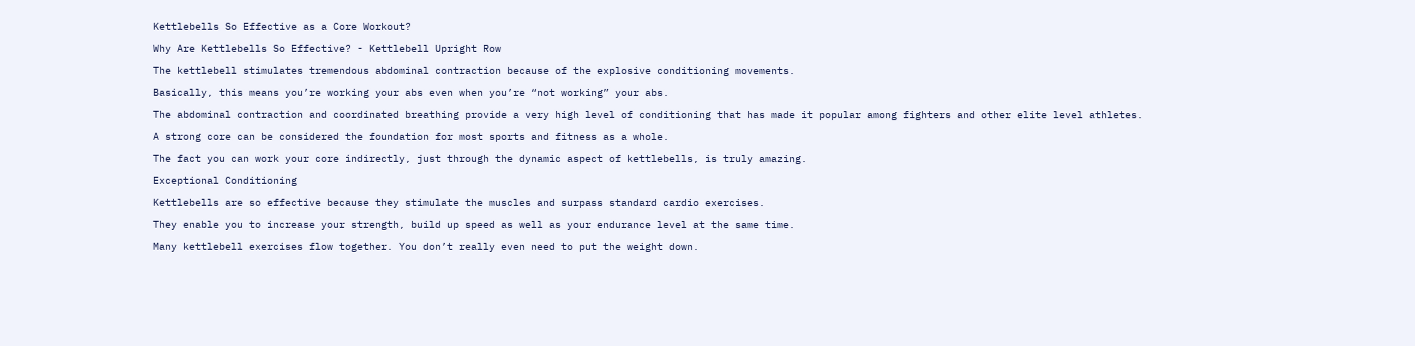Kettlebells So Effective as a Core Workout?

Why Are Kettlebells So Effective? - Kettlebell Upright Row

The kettlebell stimulates tremendous abdominal contraction because of the explosive conditioning movements.

Basically, this means you’re working your abs even when you’re “not working” your abs.

The abdominal contraction and coordinated breathing provide a very high level of conditioning that has made it popular among fighters and other elite level athletes.

A strong core can be considered the foundation for most sports and fitness as a whole.

The fact you can work your core indirectly, just through the dynamic aspect of kettlebells, is truly amazing.

Exceptional Conditioning

Kettlebells are so effective because they stimulate the muscles and surpass standard cardio exercises.

They enable you to increase your strength, build up speed as well as your endurance level at the same time.

Many kettlebell exercises flow together. You don’t really even need to put the weight down.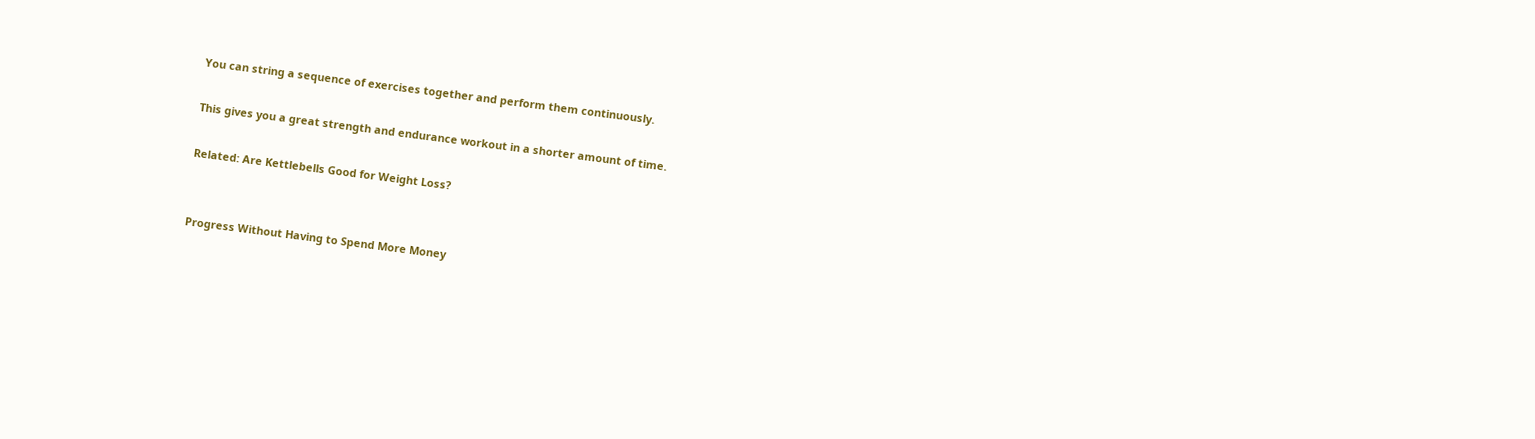You can string a sequence of exercises together and perform them continuously.

This gives you a great strength and endurance workout in a shorter amount of time.

Related: Are Kettlebells Good for Weight Loss?


Progress Without Having to Spend More Money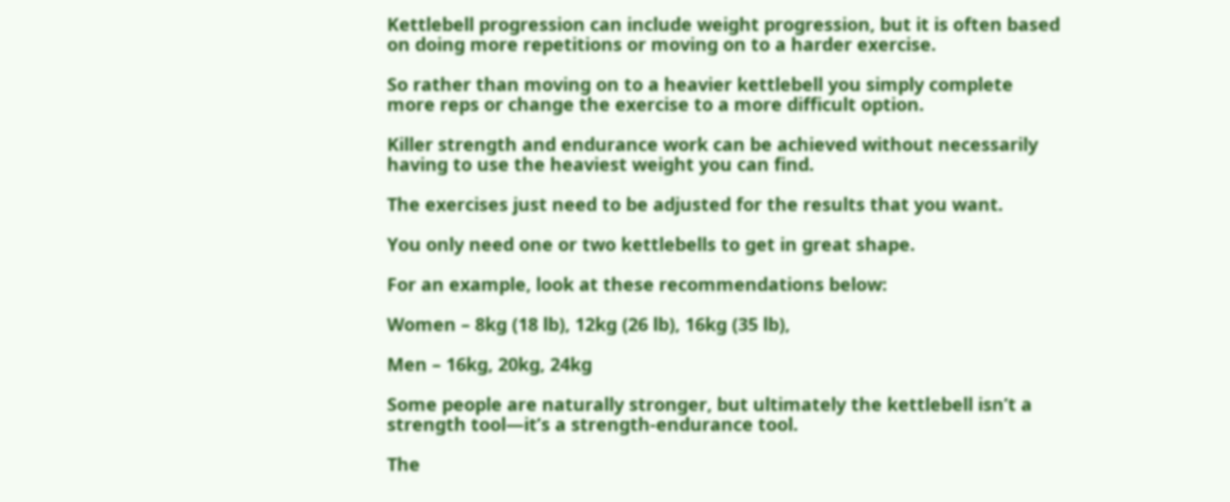Kettlebell progression can include weight progression, but it is often based on doing more repetitions or moving on to a harder exercise.

So rather than moving on to a heavier kettlebell you simply complete more reps or change the exercise to a more difficult option.

Killer strength and endurance work can be achieved without necessarily having to use the heaviest weight you can find.

The exercises just need to be adjusted for the results that you want.

You only need one or two kettlebells to get in great shape.

For an example, look at these recommendations below:

Women – 8kg (18 lb), 12kg (26 lb), 16kg (35 lb),

Men – 16kg, 20kg, 24kg

Some people are naturally stronger, but ultimately the kettlebell isn’t a strength tool—it’s a strength-endurance tool.

The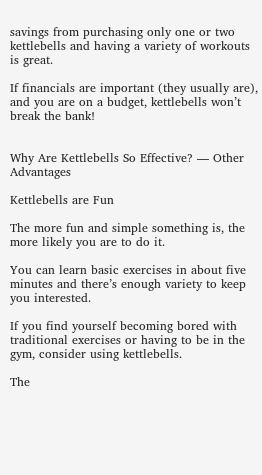savings from purchasing only one or two kettlebells and having a variety of workouts is great.

If financials are important (they usually are), and you are on a budget, kettlebells won’t break the bank!


Why Are Kettlebells So Effective? — Other Advantages

Kettlebells are Fun

The more fun and simple something is, the more likely you are to do it.

You can learn basic exercises in about five minutes and there’s enough variety to keep you interested.

If you find yourself becoming bored with traditional exercises or having to be in the gym, consider using kettlebells.

The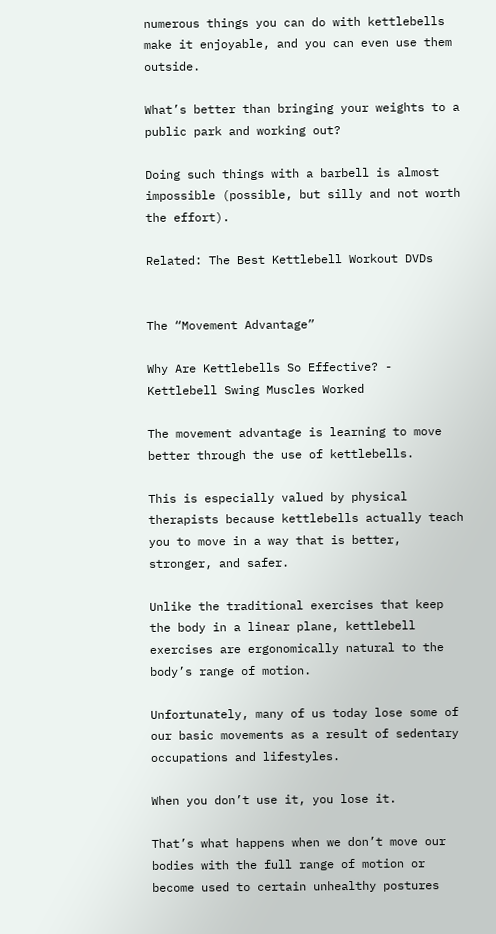numerous things you can do with kettlebells make it enjoyable, and you can even use them outside.

What’s better than bringing your weights to a public park and working out?

Doing such things with a barbell is almost impossible (possible, but silly and not worth the effort).

Related: The Best Kettlebell Workout DVDs


The “Movement Advantage”

Why Are Kettlebells So Effective? - Kettlebell Swing Muscles Worked

The movement advantage is learning to move better through the use of kettlebells.

This is especially valued by physical therapists because kettlebells actually teach you to move in a way that is better, stronger, and safer.

Unlike the traditional exercises that keep the body in a linear plane, kettlebell exercises are ergonomically natural to the body’s range of motion.

Unfortunately, many of us today lose some of our basic movements as a result of sedentary occupations and lifestyles.

When you don’t use it, you lose it.

That’s what happens when we don’t move our bodies with the full range of motion or become used to certain unhealthy postures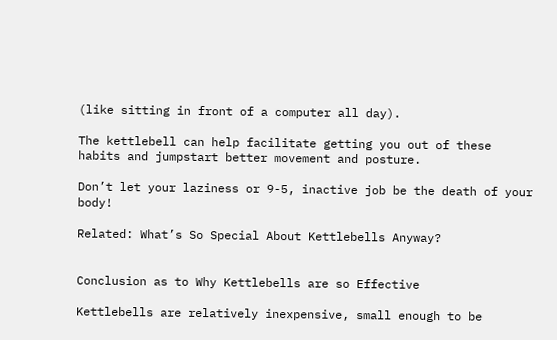(like sitting in front of a computer all day).

The kettlebell can help facilitate getting you out of these habits and jumpstart better movement and posture.

Don’t let your laziness or 9-5, inactive job be the death of your body!

Related: What’s So Special About Kettlebells Anyway?


Conclusion as to Why Kettlebells are so Effective

Kettlebells are relatively inexpensive, small enough to be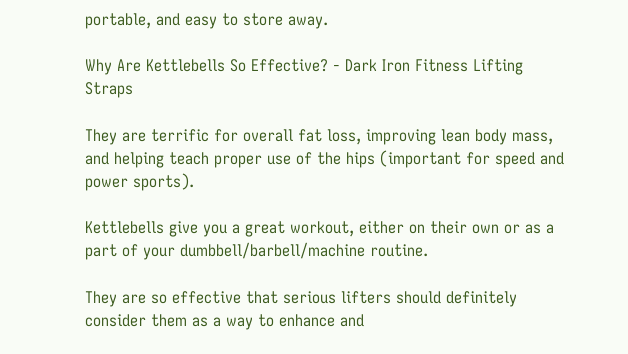portable, and easy to store away.

Why Are Kettlebells So Effective? - Dark Iron Fitness Lifting Straps

They are terrific for overall fat loss, improving lean body mass, and helping teach proper use of the hips (important for speed and power sports).

Kettlebells give you a great workout, either on their own or as a part of your dumbbell/barbell/machine routine.

They are so effective that serious lifters should definitely consider them as a way to enhance and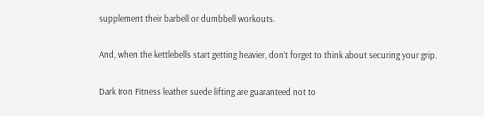supplement their barbell or dumbbell workouts.

And, when the kettlebells start getting heavier, don’t forget to think about securing your grip.

Dark Iron Fitness leather suede lifting are guaranteed not to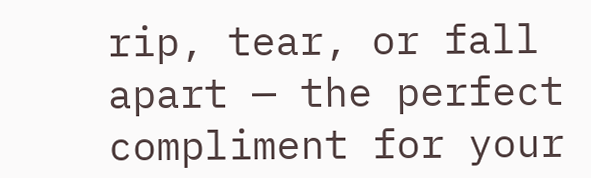rip, tear, or fall apart — the perfect compliment for your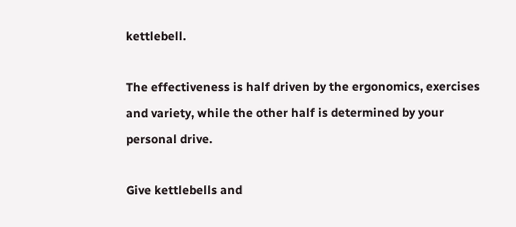kettlebell.

The effectiveness is half driven by the ergonomics, exercises and variety, while the other half is determined by your personal drive.

Give kettlebells and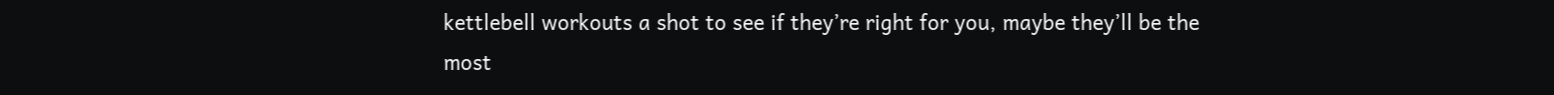kettlebell workouts a shot to see if they’re right for you, maybe they’ll be the most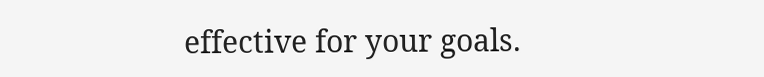effective for your goals.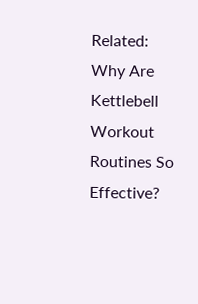Related: Why Are Kettlebell Workout Routines So Effective?